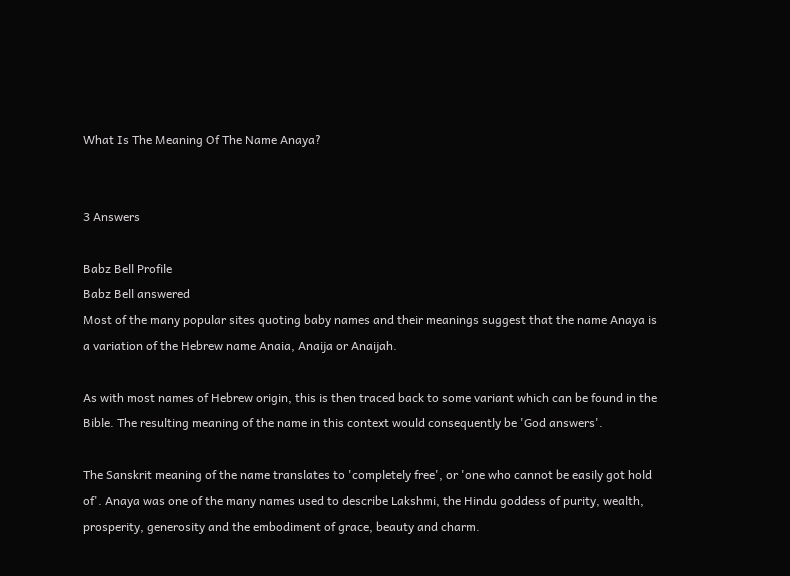What Is The Meaning Of The Name Anaya?


3 Answers

Babz Bell Profile
Babz Bell answered
Most of the many popular sites quoting baby names and their meanings suggest that the name Anaya is a variation of the Hebrew name Anaia, Anaija or Anaijah.

As with most names of Hebrew origin, this is then traced back to some variant which can be found in the Bible. The resulting meaning of the name in this context would consequently be 'God answers'.

The Sanskrit meaning of the name translates to 'completely free', or 'one who cannot be easily got hold of'. Anaya was one of the many names used to describe Lakshmi, the Hindu goddess of purity, wealth, prosperity, generosity and the embodiment of grace, beauty and charm.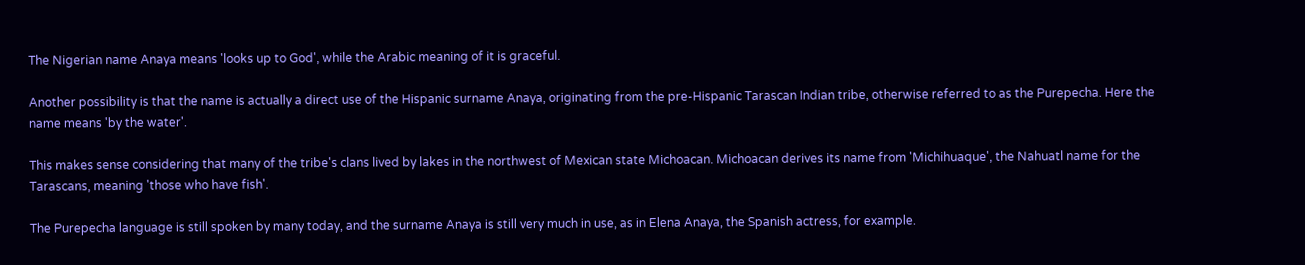The Nigerian name Anaya means 'looks up to God', while the Arabic meaning of it is graceful.

Another possibility is that the name is actually a direct use of the Hispanic surname Anaya, originating from the pre-Hispanic Tarascan Indian tribe, otherwise referred to as the Purepecha. Here the name means 'by the water'.

This makes sense considering that many of the tribe's clans lived by lakes in the northwest of Mexican state Michoacan. Michoacan derives its name from 'Michihuaque', the Nahuatl name for the Tarascans, meaning 'those who have fish'.

The Purepecha language is still spoken by many today, and the surname Anaya is still very much in use, as in Elena Anaya, the Spanish actress, for example.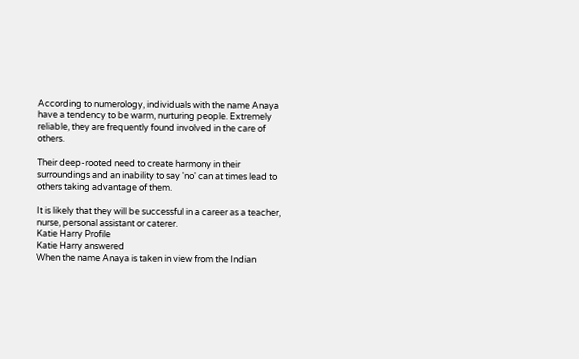According to numerology, individuals with the name Anaya have a tendency to be warm, nurturing people. Extremely reliable, they are frequently found involved in the care of others.

Their deep-rooted need to create harmony in their surroundings and an inability to say 'no' can at times lead to others taking advantage of them.

It is likely that they will be successful in a career as a teacher, nurse, personal assistant or caterer.
Katie Harry Profile
Katie Harry answered
When the name Anaya is taken in view from the Indian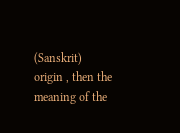(Sanskrit) origin , then the meaning of the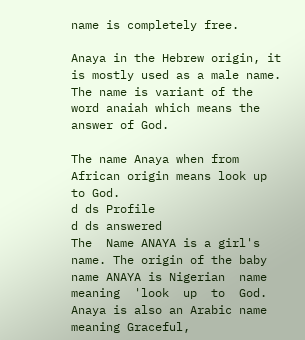name is completely free.

Anaya in the Hebrew origin, it is mostly used as a male name. The name is variant of the word anaiah which means the answer of God.

The name Anaya when from African origin means look up to God.
d ds Profile
d ds answered
The  Name ANAYA is a girl's name. The origin of the baby name ANAYA is Nigerian  name  meaning  'look  up  to  God.
Anaya is also an Arabic name meaning Graceful,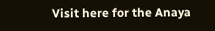Visit here for the Anaya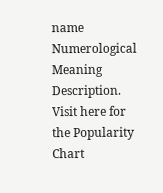name Numerological Meaning Description.
Visit here for the Popularity Chart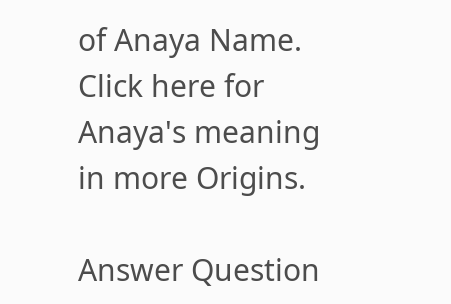of Anaya Name.
Click here for Anaya's meaning in more Origins.

Answer Question